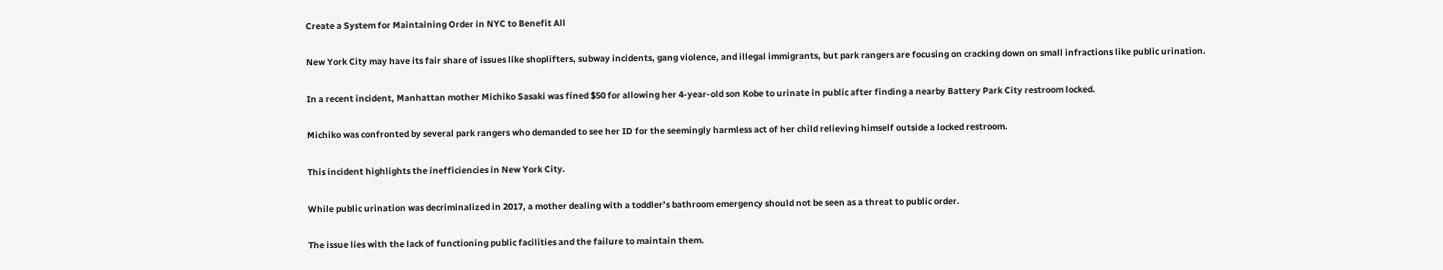Create a System for Maintaining Order in NYC to Benefit All

New York City may have its fair share of issues like shoplifters, subway incidents, gang violence, and illegal immigrants, but park rangers are focusing on cracking down on small infractions like public urination.

In a recent incident, Manhattan mother Michiko Sasaki was fined $50 for allowing her 4-year-old son Kobe to urinate in public after finding a nearby Battery Park City restroom locked.

Michiko was confronted by several park rangers who demanded to see her ID for the seemingly harmless act of her child relieving himself outside a locked restroom.

This incident highlights the inefficiencies in New York City.

While public urination was decriminalized in 2017, a mother dealing with a toddler’s bathroom emergency should not be seen as a threat to public order.

The issue lies with the lack of functioning public facilities and the failure to maintain them.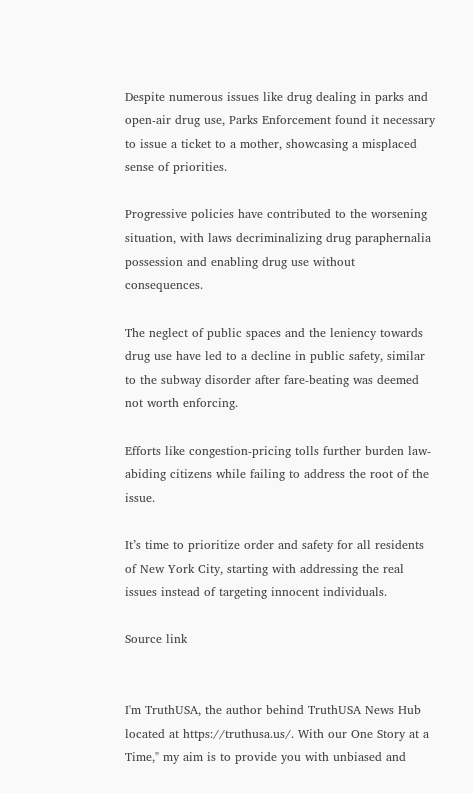Despite numerous issues like drug dealing in parks and open-air drug use, Parks Enforcement found it necessary to issue a ticket to a mother, showcasing a misplaced sense of priorities.

Progressive policies have contributed to the worsening situation, with laws decriminalizing drug paraphernalia possession and enabling drug use without consequences.

The neglect of public spaces and the leniency towards drug use have led to a decline in public safety, similar to the subway disorder after fare-beating was deemed not worth enforcing.

Efforts like congestion-pricing tolls further burden law-abiding citizens while failing to address the root of the issue.

It’s time to prioritize order and safety for all residents of New York City, starting with addressing the real issues instead of targeting innocent individuals.

Source link


I'm TruthUSA, the author behind TruthUSA News Hub located at https://truthusa.us/. With our One Story at a Time," my aim is to provide you with unbiased and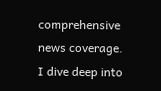comprehensive news coverage. I dive deep into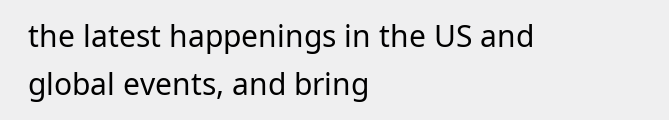the latest happenings in the US and global events, and bring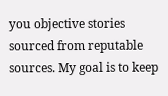you objective stories sourced from reputable sources. My goal is to keep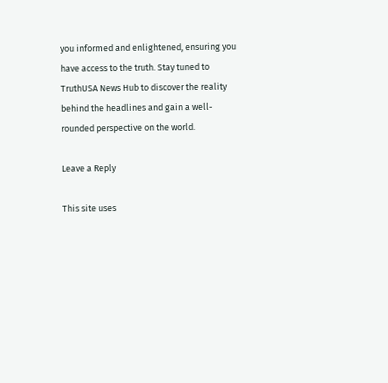you informed and enlightened, ensuring you have access to the truth. Stay tuned to TruthUSA News Hub to discover the reality behind the headlines and gain a well-rounded perspective on the world.

Leave a Reply

This site uses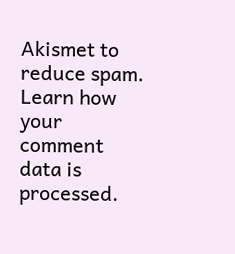Akismet to reduce spam. Learn how your comment data is processed.